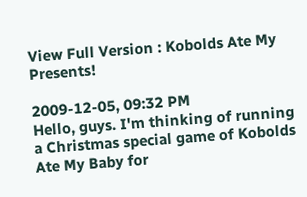View Full Version : Kobolds Ate My Presents!

2009-12-05, 09:32 PM
Hello, guys. I'm thinking of running a Christmas special game of Kobolds Ate My Baby for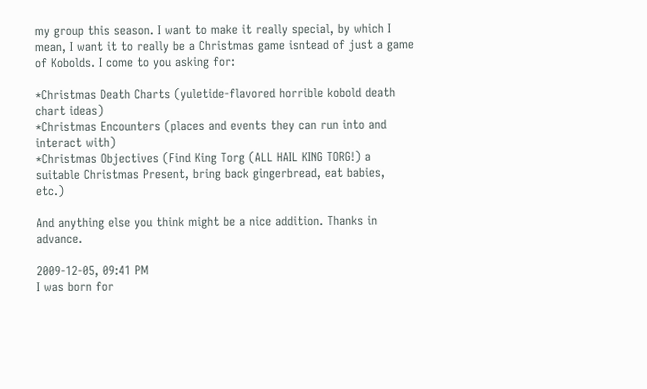my group this season. I want to make it really special, by which I mean, I want it to really be a Christmas game isntead of just a game of Kobolds. I come to you asking for:

*Christmas Death Charts (yuletide-flavored horrible kobold death chart ideas)
*Christmas Encounters (places and events they can run into and interact with)
*Christmas Objectives (Find King Torg (ALL HAIL KING TORG!) a suitable Christmas Present, bring back gingerbread, eat babies, etc.)

And anything else you think might be a nice addition. Thanks in advance.

2009-12-05, 09:41 PM
I was born for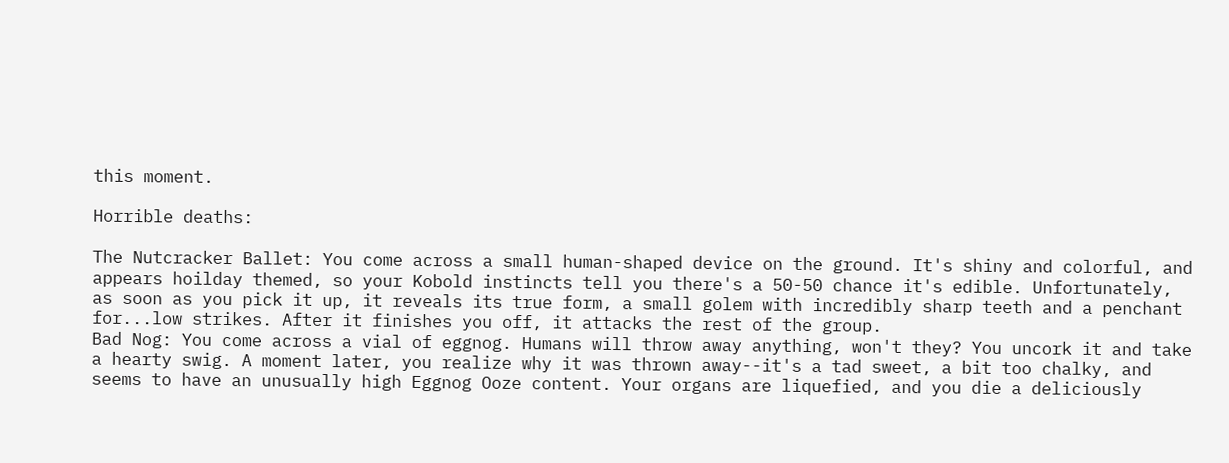this moment.

Horrible deaths:

The Nutcracker Ballet: You come across a small human-shaped device on the ground. It's shiny and colorful, and appears hoilday themed, so your Kobold instincts tell you there's a 50-50 chance it's edible. Unfortunately, as soon as you pick it up, it reveals its true form, a small golem with incredibly sharp teeth and a penchant for...low strikes. After it finishes you off, it attacks the rest of the group.
Bad Nog: You come across a vial of eggnog. Humans will throw away anything, won't they? You uncork it and take a hearty swig. A moment later, you realize why it was thrown away--it's a tad sweet, a bit too chalky, and seems to have an unusually high Eggnog Ooze content. Your organs are liquefied, and you die a deliciously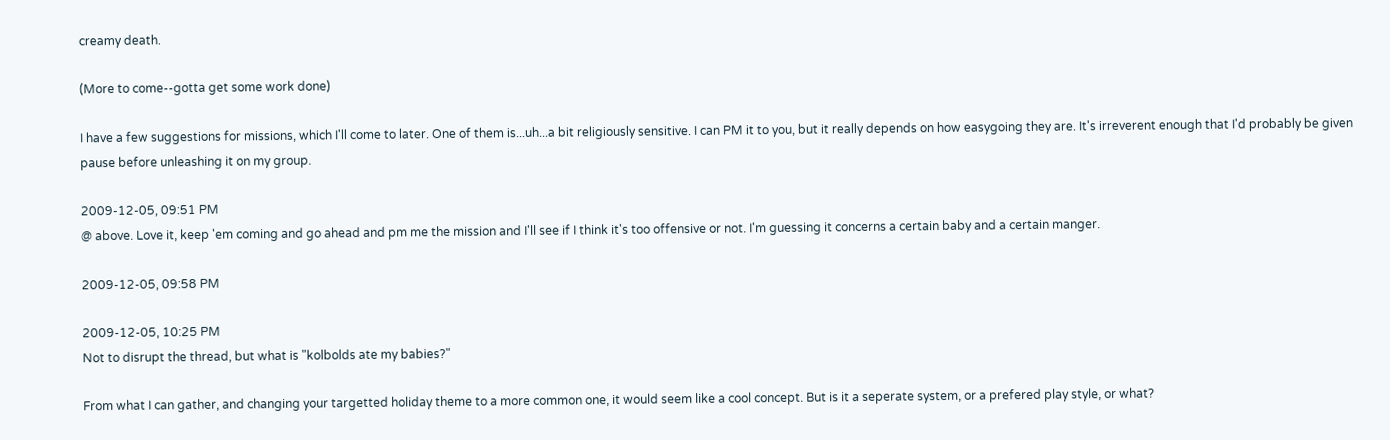creamy death.

(More to come--gotta get some work done)

I have a few suggestions for missions, which I'll come to later. One of them is...uh...a bit religiously sensitive. I can PM it to you, but it really depends on how easygoing they are. It's irreverent enough that I'd probably be given pause before unleashing it on my group.

2009-12-05, 09:51 PM
@ above. Love it, keep 'em coming and go ahead and pm me the mission and I'll see if I think it's too offensive or not. I'm guessing it concerns a certain baby and a certain manger.

2009-12-05, 09:58 PM

2009-12-05, 10:25 PM
Not to disrupt the thread, but what is "kolbolds ate my babies?"

From what I can gather, and changing your targetted holiday theme to a more common one, it would seem like a cool concept. But is it a seperate system, or a prefered play style, or what?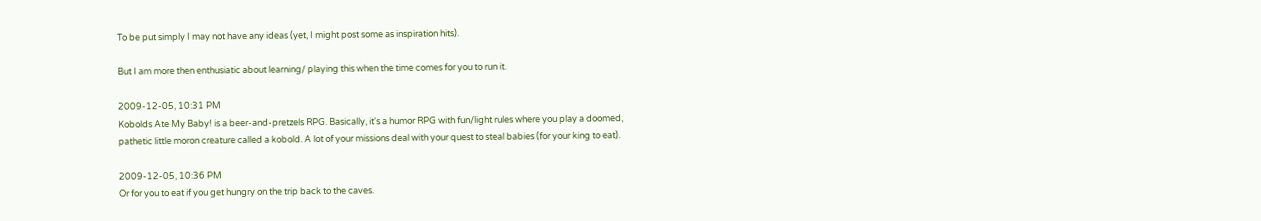To be put simply I may not have any ideas (yet, I might post some as inspiration hits).

But I am more then enthusiatic about learning/ playing this when the time comes for you to run it.

2009-12-05, 10:31 PM
Kobolds Ate My Baby! is a beer-and-pretzels RPG. Basically, it's a humor RPG with fun/light rules where you play a doomed, pathetic little moron creature called a kobold. A lot of your missions deal with your quest to steal babies (for your king to eat).

2009-12-05, 10:36 PM
Or for you to eat if you get hungry on the trip back to the caves.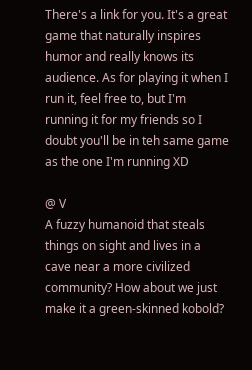There's a link for you. It's a great game that naturally inspires humor and really knows its audience. As for playing it when I run it, feel free to, but I'm running it for my friends so I doubt you'll be in teh same game as the one I'm running XD

@ V
A fuzzy humanoid that steals things on sight and lives in a cave near a more civilized community? How about we just make it a green-skinned kobold?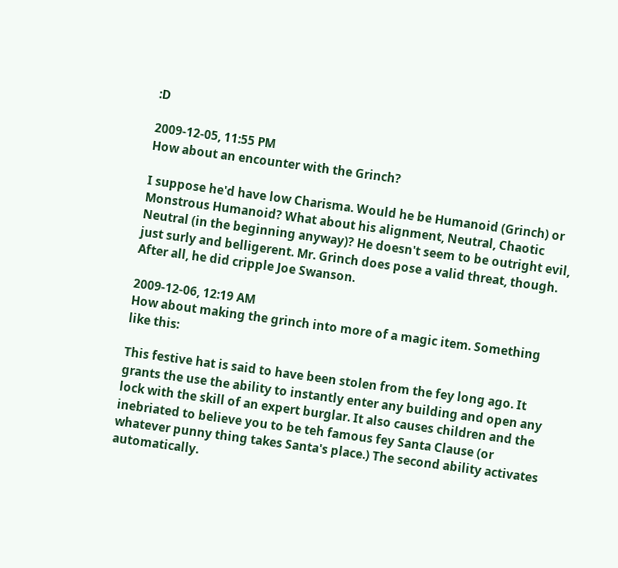:D

2009-12-05, 11:55 PM
How about an encounter with the Grinch?

I suppose he'd have low Charisma. Would he be Humanoid (Grinch) or Monstrous Humanoid? What about his alignment, Neutral, Chaotic Neutral (in the beginning anyway)? He doesn't seem to be outright evil, just surly and belligerent. Mr. Grinch does pose a valid threat, though. After all, he did cripple Joe Swanson.

2009-12-06, 12:19 AM
How about making the grinch into more of a magic item. Something like this:

This festive hat is said to have been stolen from the fey long ago. It grants the use the ability to instantly enter any building and open any lock with the skill of an expert burglar. It also causes children and the inebriated to believe you to be teh famous fey Santa Clause (or whatever punny thing takes Santa's place.) The second ability activates automatically.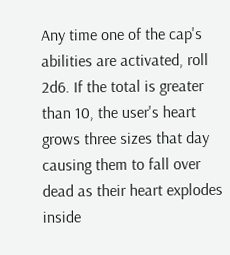Any time one of the cap's abilities are activated, roll 2d6. If the total is greater than 10, the user's heart grows three sizes that day causing them to fall over dead as their heart explodes inside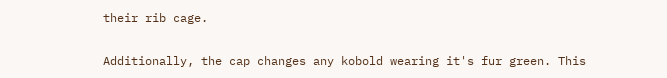their rib cage.

Additionally, the cap changes any kobold wearing it's fur green. This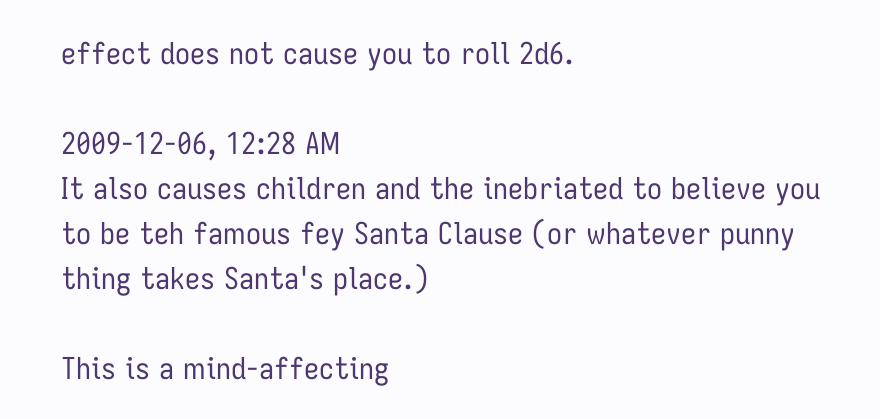effect does not cause you to roll 2d6.

2009-12-06, 12:28 AM
It also causes children and the inebriated to believe you to be teh famous fey Santa Clause (or whatever punny thing takes Santa's place.)

This is a mind-affecting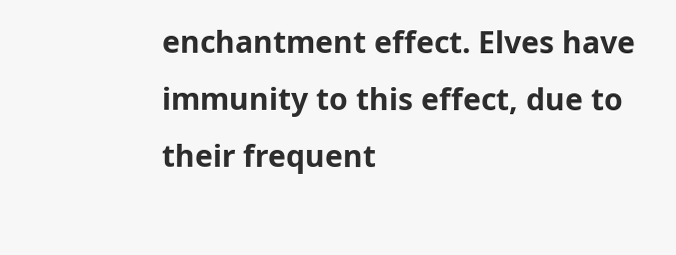enchantment effect. Elves have immunity to this effect, due to their frequent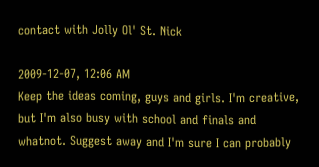contact with Jolly Ol' St. Nick

2009-12-07, 12:06 AM
Keep the ideas coming, guys and girls. I'm creative, but I'm also busy with school and finals and whatnot. Suggest away and I'm sure I can probably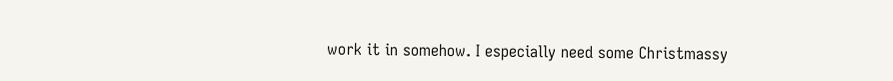work it in somehow. I especially need some Christmassy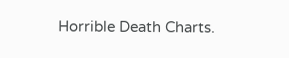Horrible Death Charts.